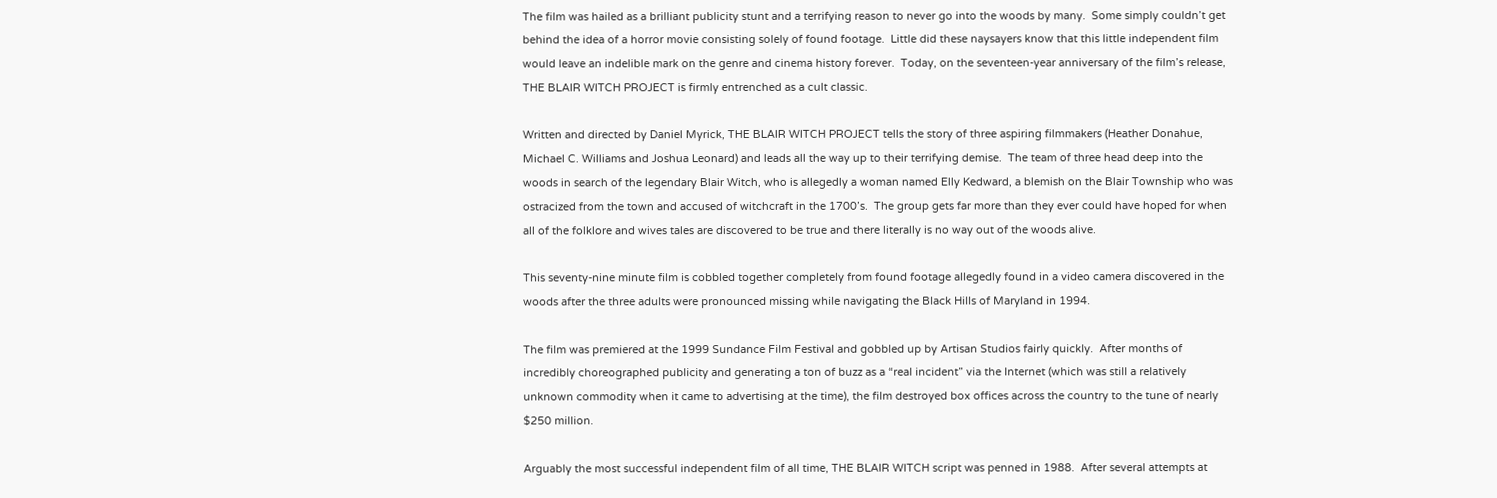The film was hailed as a brilliant publicity stunt and a terrifying reason to never go into the woods by many.  Some simply couldn’t get behind the idea of a horror movie consisting solely of found footage.  Little did these naysayers know that this little independent film would leave an indelible mark on the genre and cinema history forever.  Today, on the seventeen-year anniversary of the film’s release, THE BLAIR WITCH PROJECT is firmly entrenched as a cult classic.

Written and directed by Daniel Myrick, THE BLAIR WITCH PROJECT tells the story of three aspiring filmmakers (Heather Donahue, Michael C. Williams and Joshua Leonard) and leads all the way up to their terrifying demise.  The team of three head deep into the woods in search of the legendary Blair Witch, who is allegedly a woman named Elly Kedward, a blemish on the Blair Township who was ostracized from the town and accused of witchcraft in the 1700’s.  The group gets far more than they ever could have hoped for when all of the folklore and wives tales are discovered to be true and there literally is no way out of the woods alive.

This seventy-nine minute film is cobbled together completely from found footage allegedly found in a video camera discovered in the woods after the three adults were pronounced missing while navigating the Black Hills of Maryland in 1994.

The film was premiered at the 1999 Sundance Film Festival and gobbled up by Artisan Studios fairly quickly.  After months of incredibly choreographed publicity and generating a ton of buzz as a “real incident” via the Internet (which was still a relatively unknown commodity when it came to advertising at the time), the film destroyed box offices across the country to the tune of nearly $250 million.

Arguably the most successful independent film of all time, THE BLAIR WITCH script was penned in 1988.  After several attempts at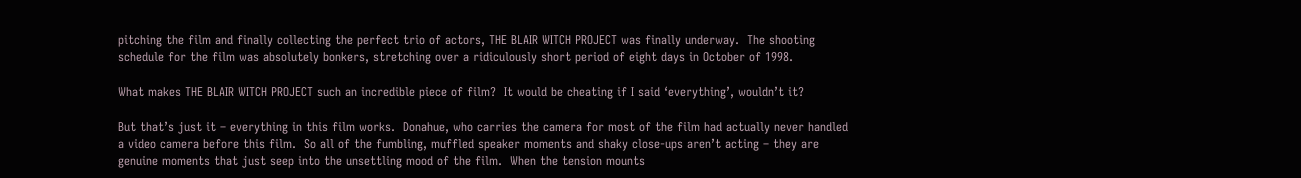pitching the film and finally collecting the perfect trio of actors, THE BLAIR WITCH PROJECT was finally underway.  The shooting schedule for the film was absolutely bonkers, stretching over a ridiculously short period of eight days in October of 1998.

What makes THE BLAIR WITCH PROJECT such an incredible piece of film?  It would be cheating if I said ‘everything’, wouldn’t it?

But that’s just it – everything in this film works.  Donahue, who carries the camera for most of the film had actually never handled a video camera before this film.  So all of the fumbling, muffled speaker moments and shaky close-ups aren’t acting – they are genuine moments that just seep into the unsettling mood of the film.  When the tension mounts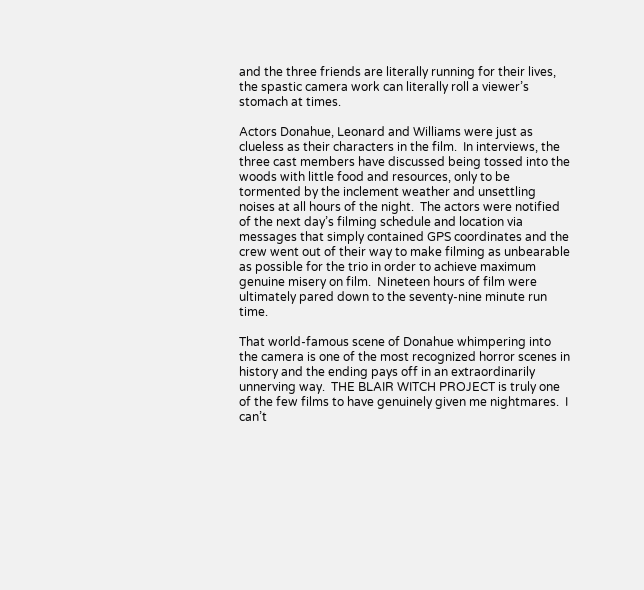and the three friends are literally running for their lives, the spastic camera work can literally roll a viewer’s stomach at times.

Actors Donahue, Leonard and Williams were just as clueless as their characters in the film.  In interviews, the three cast members have discussed being tossed into the woods with little food and resources, only to be tormented by the inclement weather and unsettling noises at all hours of the night.  The actors were notified of the next day’s filming schedule and location via messages that simply contained GPS coordinates and the crew went out of their way to make filming as unbearable as possible for the trio in order to achieve maximum genuine misery on film.  Nineteen hours of film were ultimately pared down to the seventy-nine minute run time.

That world-famous scene of Donahue whimpering into the camera is one of the most recognized horror scenes in history and the ending pays off in an extraordinarily unnerving way.  THE BLAIR WITCH PROJECT is truly one of the few films to have genuinely given me nightmares.  I can’t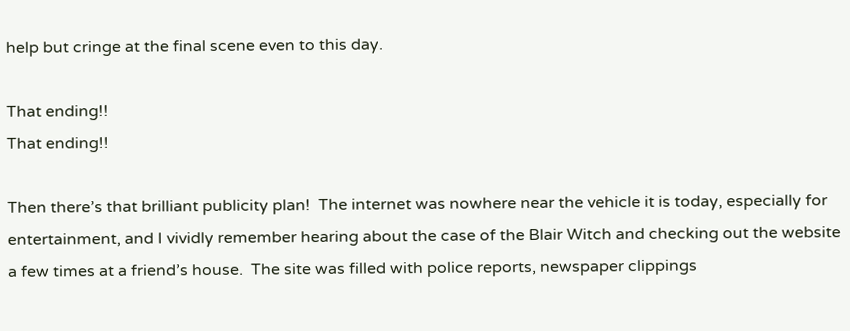help but cringe at the final scene even to this day.

That ending!!
That ending!!

Then there’s that brilliant publicity plan!  The internet was nowhere near the vehicle it is today, especially for entertainment, and I vividly remember hearing about the case of the Blair Witch and checking out the website a few times at a friend’s house.  The site was filled with police reports, newspaper clippings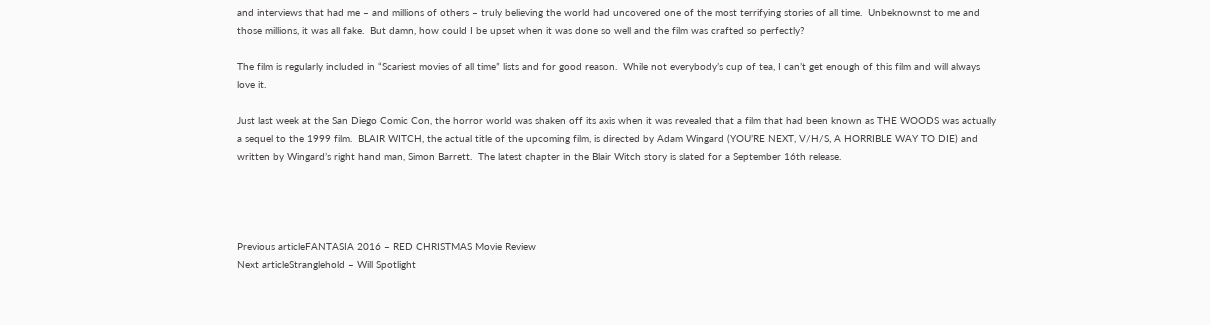and interviews that had me – and millions of others – truly believing the world had uncovered one of the most terrifying stories of all time.  Unbeknownst to me and those millions, it was all fake.  But damn, how could I be upset when it was done so well and the film was crafted so perfectly?

The film is regularly included in “Scariest movies of all time” lists and for good reason.  While not everybody’s cup of tea, I can’t get enough of this film and will always love it.

Just last week at the San Diego Comic Con, the horror world was shaken off its axis when it was revealed that a film that had been known as THE WOODS was actually a sequel to the 1999 film.  BLAIR WITCH, the actual title of the upcoming film, is directed by Adam Wingard (YOU’RE NEXT, V/H/S, A HORRIBLE WAY TO DIE) and written by Wingard’s right hand man, Simon Barrett.  The latest chapter in the Blair Witch story is slated for a September 16th release.




Previous articleFANTASIA 2016 – RED CHRISTMAS Movie Review
Next articleStranglehold – Will Spotlight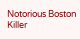Notorious Boston Killer